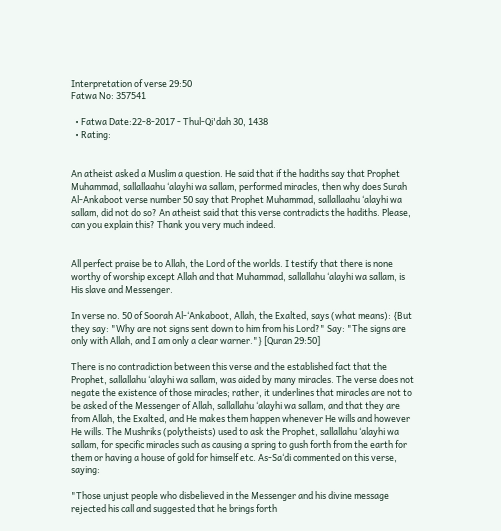Interpretation of verse 29:50
Fatwa No: 357541

  • Fatwa Date:22-8-2017 - Thul-Qi'dah 30, 1438
  • Rating:


An atheist asked a Muslim a question. He said that if the hadiths say that Prophet Muhammad, sallallaahu ‘alayhi wa sallam, performed miracles, then why does Surah Al-Ankaboot verse number 50 say that Prophet Muhammad, sallallaahu ‘alayhi wa sallam, did not do so? An atheist said that this verse contradicts the hadiths. Please, can you explain this? Thank you very much indeed.


All perfect praise be to Allah, the Lord of the worlds. I testify that there is none worthy of worship except Allah and that Muhammad, sallallahu ‘alayhi wa sallam, is His slave and Messenger.

In verse no. 50 of Soorah Al-‘Ankaboot, Allah, the Exalted, says (what means): {But they say: "Why are not signs sent down to him from his Lord?" Say: "The signs are only with Allah, and I am only a clear warner."} [Quran 29:50]

There is no contradiction between this verse and the established fact that the Prophet, sallallahu ‘alayhi wa sallam, was aided by many miracles. The verse does not negate the existence of those miracles; rather, it underlines that miracles are not to be asked of the Messenger of Allah, sallallahu ‘alayhi wa sallam, and that they are from Allah, the Exalted, and He makes them happen whenever He wills and however He wills. The Mushriks (polytheists) used to ask the Prophet, sallallahu ‘alayhi wa sallam, for specific miracles such as causing a spring to gush forth from the earth for them or having a house of gold for himself etc. As-Sa‘di commented on this verse, saying:

"Those unjust people who disbelieved in the Messenger and his divine message rejected his call and suggested that he brings forth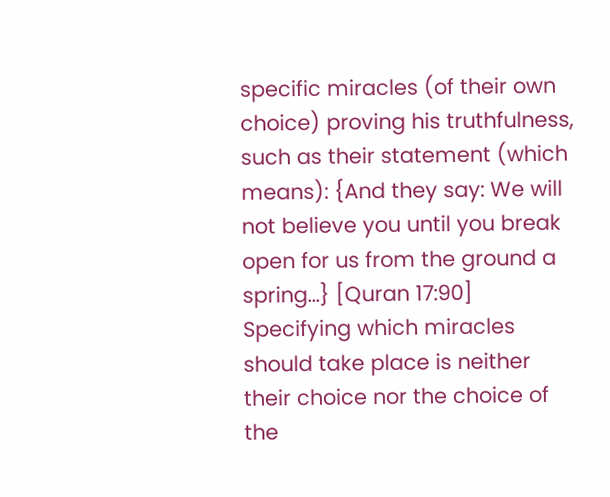specific miracles (of their own choice) proving his truthfulness, such as their statement (which means): {And they say: We will not believe you until you break open for us from the ground a spring...} [Quran 17:90] Specifying which miracles should take place is neither their choice nor the choice of the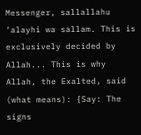Messenger, sallallahu ‘alayhi wa sallam. This is exclusively decided by Allah... This is why Allah, the Exalted, said (what means): {Say: The signs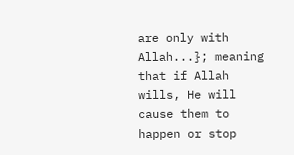are only with Allah...}; meaning that if Allah wills, He will cause them to happen or stop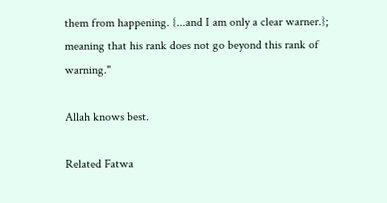them from happening. {...and I am only a clear warner.}; meaning that his rank does not go beyond this rank of warning."

Allah knows best.

Related Fatwa